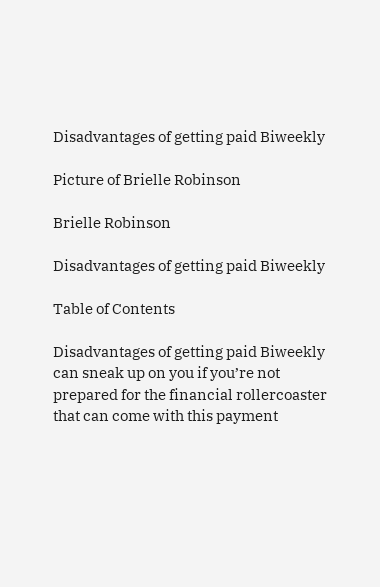Disadvantages of getting paid Biweekly

Picture of Brielle Robinson

Brielle Robinson

Disadvantages of getting paid Biweekly

Table of Contents

Disadvantages of getting paid Biweekly can sneak up on you if you’re not prepared for the financial rollercoaster that can come with this payment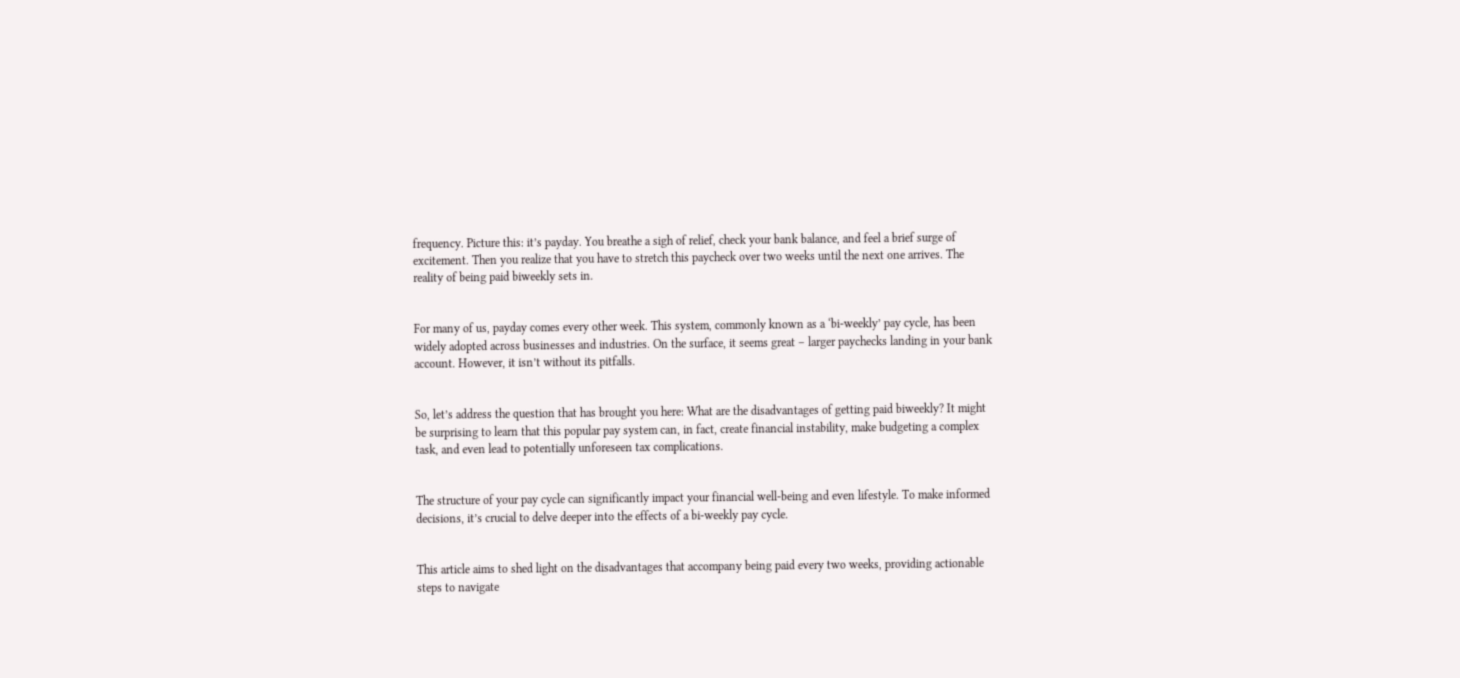frequency. Picture this: it’s payday. You breathe a sigh of relief, check your bank balance, and feel a brief surge of excitement. Then you realize that you have to stretch this paycheck over two weeks until the next one arrives. The reality of being paid biweekly sets in.


For many of us, payday comes every other week. This system, commonly known as a ‘bi-weekly’ pay cycle, has been widely adopted across businesses and industries. On the surface, it seems great – larger paychecks landing in your bank account. However, it isn’t without its pitfalls.


So, let’s address the question that has brought you here: What are the disadvantages of getting paid biweekly? It might be surprising to learn that this popular pay system can, in fact, create financial instability, make budgeting a complex task, and even lead to potentially unforeseen tax complications.


The structure of your pay cycle can significantly impact your financial well-being and even lifestyle. To make informed decisions, it’s crucial to delve deeper into the effects of a bi-weekly pay cycle.


This article aims to shed light on the disadvantages that accompany being paid every two weeks, providing actionable steps to navigate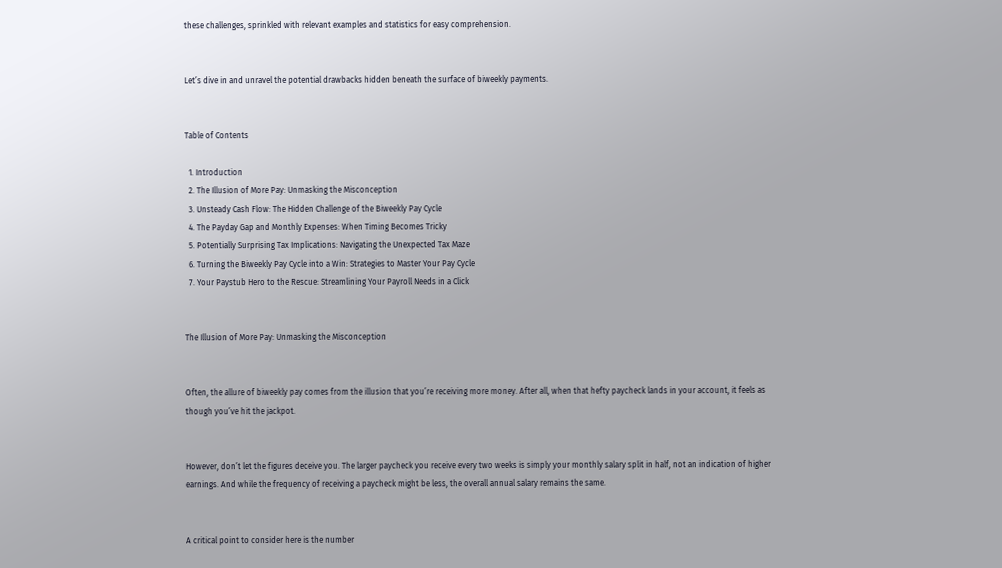these challenges, sprinkled with relevant examples and statistics for easy comprehension.


Let’s dive in and unravel the potential drawbacks hidden beneath the surface of biweekly payments.


Table of Contents

  1. Introduction
  2. The Illusion of More Pay: Unmasking the Misconception
  3. Unsteady Cash Flow: The Hidden Challenge of the Biweekly Pay Cycle
  4. The Payday Gap and Monthly Expenses: When Timing Becomes Tricky
  5. Potentially Surprising Tax Implications: Navigating the Unexpected Tax Maze
  6. Turning the Biweekly Pay Cycle into a Win: Strategies to Master Your Pay Cycle
  7. Your Paystub Hero to the Rescue: Streamlining Your Payroll Needs in a Click


The Illusion of More Pay: Unmasking the Misconception


Often, the allure of biweekly pay comes from the illusion that you’re receiving more money. After all, when that hefty paycheck lands in your account, it feels as though you’ve hit the jackpot.


However, don’t let the figures deceive you. The larger paycheck you receive every two weeks is simply your monthly salary split in half, not an indication of higher earnings. And while the frequency of receiving a paycheck might be less, the overall annual salary remains the same.


A critical point to consider here is the number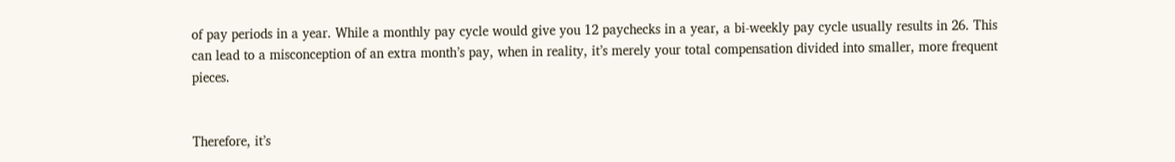of pay periods in a year. While a monthly pay cycle would give you 12 paychecks in a year, a bi-weekly pay cycle usually results in 26. This can lead to a misconception of an extra month’s pay, when in reality, it’s merely your total compensation divided into smaller, more frequent pieces.


Therefore, it’s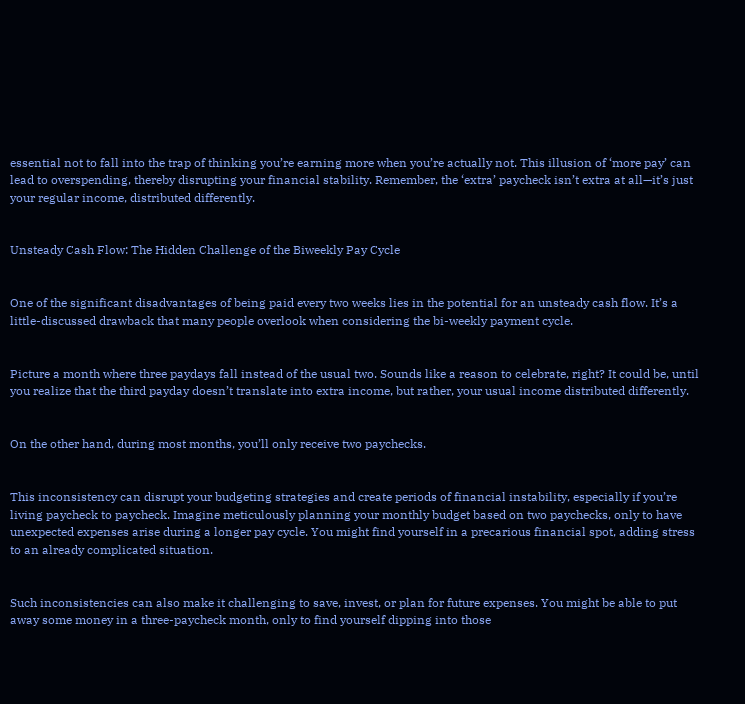essential not to fall into the trap of thinking you’re earning more when you’re actually not. This illusion of ‘more pay’ can lead to overspending, thereby disrupting your financial stability. Remember, the ‘extra’ paycheck isn’t extra at all—it’s just your regular income, distributed differently.


Unsteady Cash Flow: The Hidden Challenge of the Biweekly Pay Cycle


One of the significant disadvantages of being paid every two weeks lies in the potential for an unsteady cash flow. It’s a little-discussed drawback that many people overlook when considering the bi-weekly payment cycle.


Picture a month where three paydays fall instead of the usual two. Sounds like a reason to celebrate, right? It could be, until you realize that the third payday doesn’t translate into extra income, but rather, your usual income distributed differently.


On the other hand, during most months, you’ll only receive two paychecks.


This inconsistency can disrupt your budgeting strategies and create periods of financial instability, especially if you’re living paycheck to paycheck. Imagine meticulously planning your monthly budget based on two paychecks, only to have unexpected expenses arise during a longer pay cycle. You might find yourself in a precarious financial spot, adding stress to an already complicated situation.


Such inconsistencies can also make it challenging to save, invest, or plan for future expenses. You might be able to put away some money in a three-paycheck month, only to find yourself dipping into those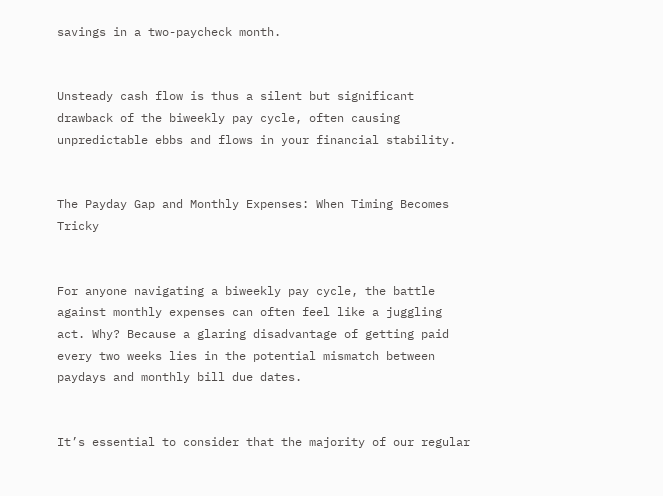savings in a two-paycheck month.


Unsteady cash flow is thus a silent but significant drawback of the biweekly pay cycle, often causing unpredictable ebbs and flows in your financial stability.


The Payday Gap and Monthly Expenses: When Timing Becomes Tricky


For anyone navigating a biweekly pay cycle, the battle against monthly expenses can often feel like a juggling act. Why? Because a glaring disadvantage of getting paid every two weeks lies in the potential mismatch between paydays and monthly bill due dates.


It’s essential to consider that the majority of our regular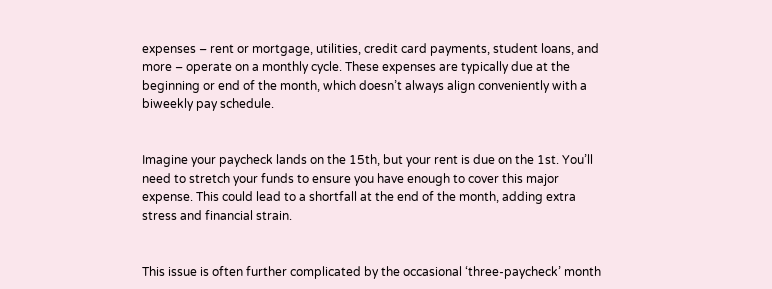expenses – rent or mortgage, utilities, credit card payments, student loans, and more – operate on a monthly cycle. These expenses are typically due at the beginning or end of the month, which doesn’t always align conveniently with a biweekly pay schedule.


Imagine your paycheck lands on the 15th, but your rent is due on the 1st. You’ll need to stretch your funds to ensure you have enough to cover this major expense. This could lead to a shortfall at the end of the month, adding extra stress and financial strain.


This issue is often further complicated by the occasional ‘three-paycheck’ month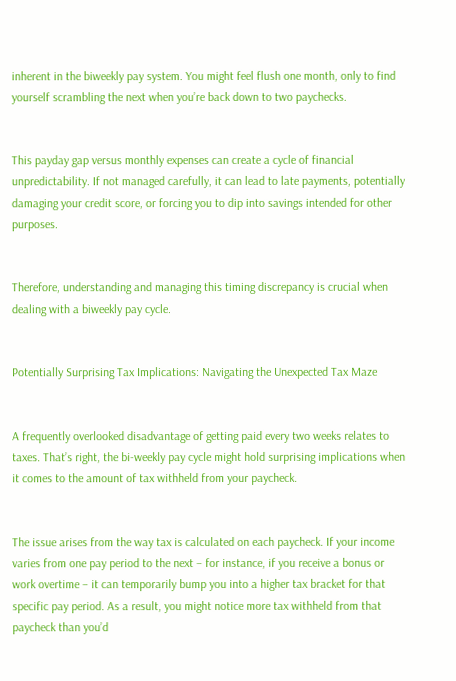inherent in the biweekly pay system. You might feel flush one month, only to find yourself scrambling the next when you’re back down to two paychecks.


This payday gap versus monthly expenses can create a cycle of financial unpredictability. If not managed carefully, it can lead to late payments, potentially damaging your credit score, or forcing you to dip into savings intended for other purposes.


Therefore, understanding and managing this timing discrepancy is crucial when dealing with a biweekly pay cycle.


Potentially Surprising Tax Implications: Navigating the Unexpected Tax Maze


A frequently overlooked disadvantage of getting paid every two weeks relates to taxes. That’s right, the bi-weekly pay cycle might hold surprising implications when it comes to the amount of tax withheld from your paycheck.


The issue arises from the way tax is calculated on each paycheck. If your income varies from one pay period to the next – for instance, if you receive a bonus or work overtime – it can temporarily bump you into a higher tax bracket for that specific pay period. As a result, you might notice more tax withheld from that paycheck than you’d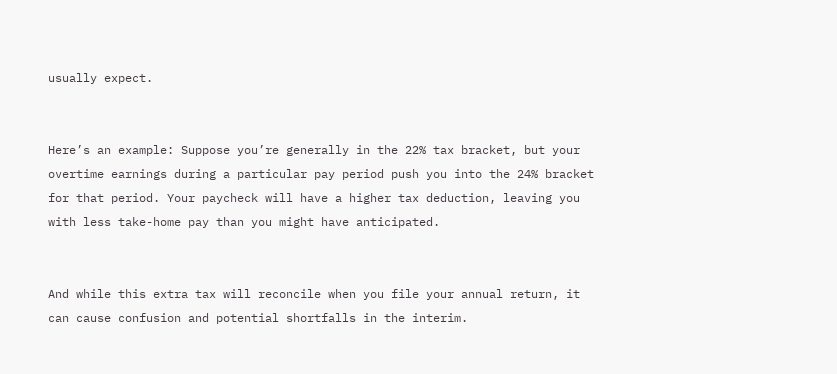usually expect.


Here’s an example: Suppose you’re generally in the 22% tax bracket, but your overtime earnings during a particular pay period push you into the 24% bracket for that period. Your paycheck will have a higher tax deduction, leaving you with less take-home pay than you might have anticipated.


And while this extra tax will reconcile when you file your annual return, it can cause confusion and potential shortfalls in the interim.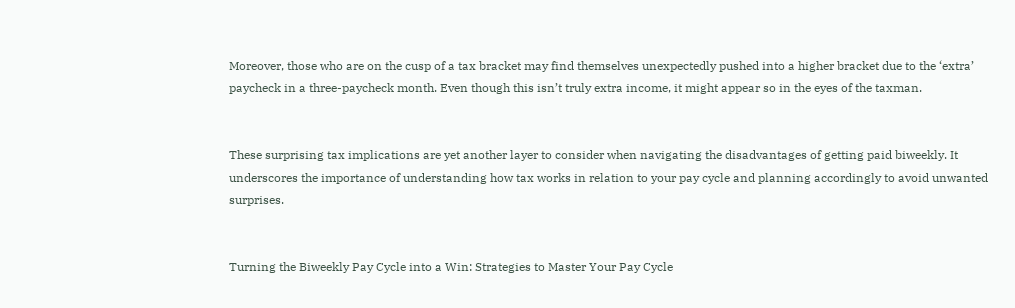Moreover, those who are on the cusp of a tax bracket may find themselves unexpectedly pushed into a higher bracket due to the ‘extra’ paycheck in a three-paycheck month. Even though this isn’t truly extra income, it might appear so in the eyes of the taxman.


These surprising tax implications are yet another layer to consider when navigating the disadvantages of getting paid biweekly. It underscores the importance of understanding how tax works in relation to your pay cycle and planning accordingly to avoid unwanted surprises.


Turning the Biweekly Pay Cycle into a Win: Strategies to Master Your Pay Cycle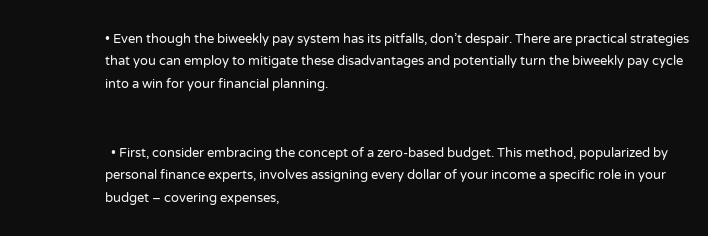• Even though the biweekly pay system has its pitfalls, don’t despair. There are practical strategies that you can employ to mitigate these disadvantages and potentially turn the biweekly pay cycle into a win for your financial planning.


  • First, consider embracing the concept of a zero-based budget. This method, popularized by personal finance experts, involves assigning every dollar of your income a specific role in your budget – covering expenses,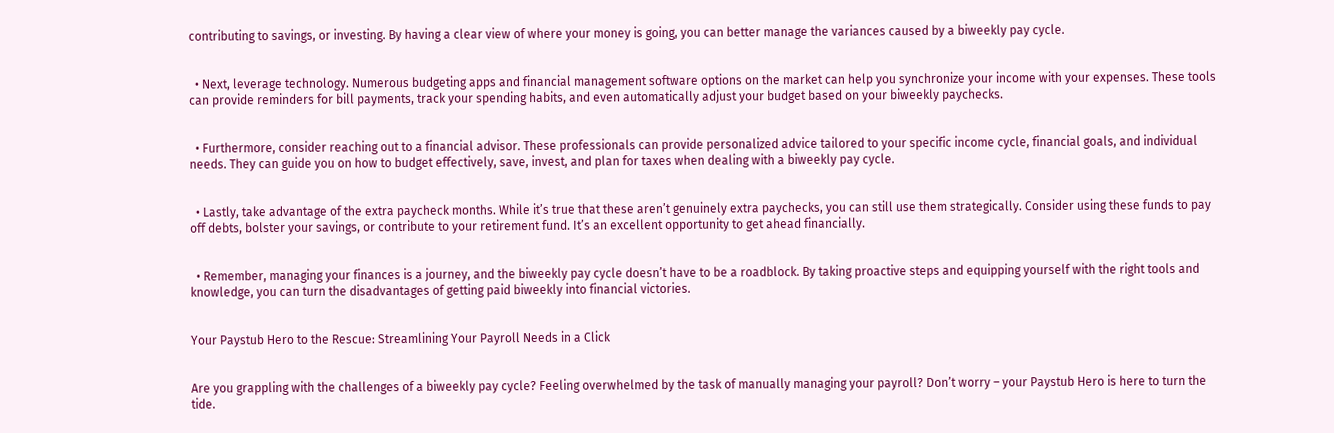contributing to savings, or investing. By having a clear view of where your money is going, you can better manage the variances caused by a biweekly pay cycle.


  • Next, leverage technology. Numerous budgeting apps and financial management software options on the market can help you synchronize your income with your expenses. These tools can provide reminders for bill payments, track your spending habits, and even automatically adjust your budget based on your biweekly paychecks.


  • Furthermore, consider reaching out to a financial advisor. These professionals can provide personalized advice tailored to your specific income cycle, financial goals, and individual needs. They can guide you on how to budget effectively, save, invest, and plan for taxes when dealing with a biweekly pay cycle.


  • Lastly, take advantage of the extra paycheck months. While it’s true that these aren’t genuinely extra paychecks, you can still use them strategically. Consider using these funds to pay off debts, bolster your savings, or contribute to your retirement fund. It’s an excellent opportunity to get ahead financially.


  • Remember, managing your finances is a journey, and the biweekly pay cycle doesn’t have to be a roadblock. By taking proactive steps and equipping yourself with the right tools and knowledge, you can turn the disadvantages of getting paid biweekly into financial victories.


Your Paystub Hero to the Rescue: Streamlining Your Payroll Needs in a Click


Are you grappling with the challenges of a biweekly pay cycle? Feeling overwhelmed by the task of manually managing your payroll? Don’t worry – your Paystub Hero is here to turn the tide.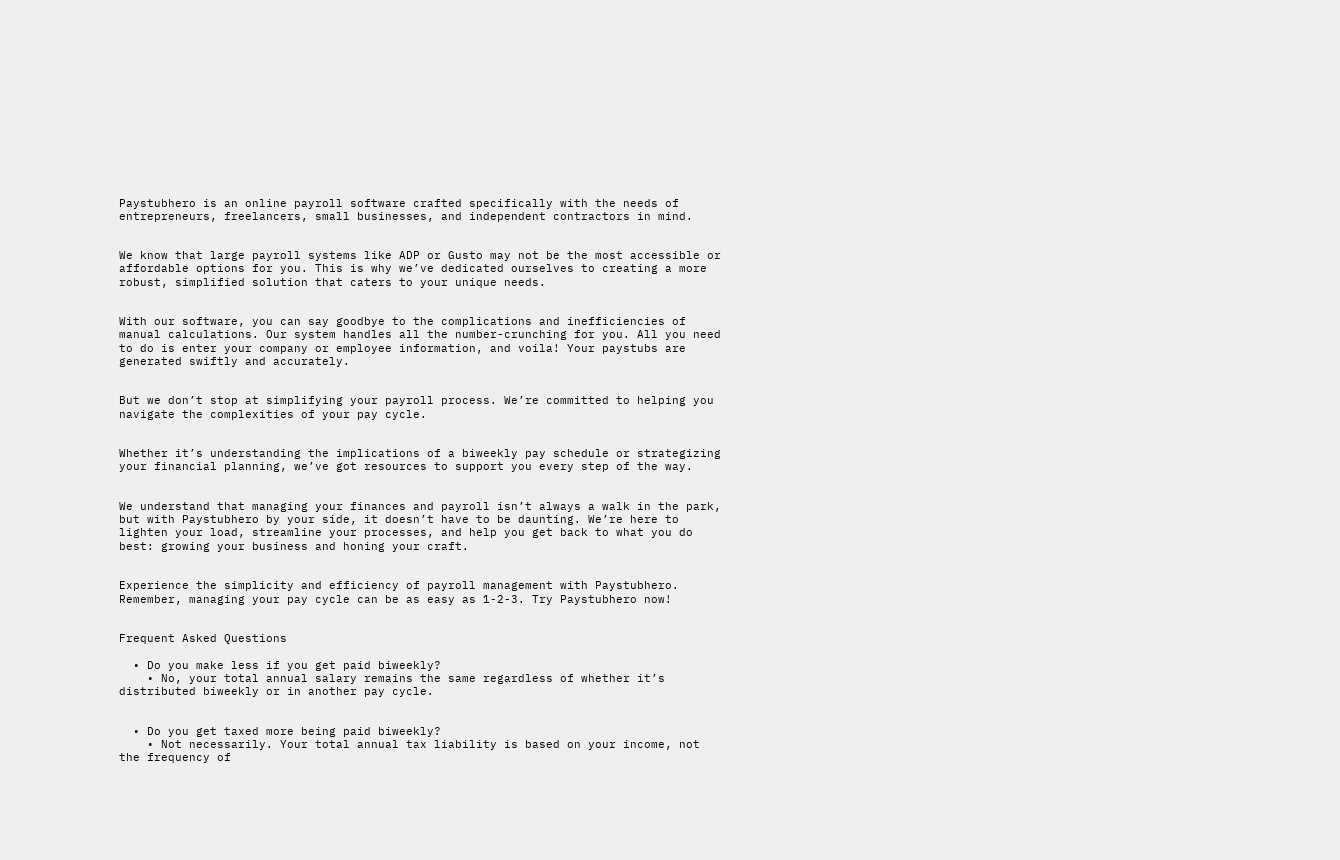Paystubhero is an online payroll software crafted specifically with the needs of entrepreneurs, freelancers, small businesses, and independent contractors in mind.


We know that large payroll systems like ADP or Gusto may not be the most accessible or affordable options for you. This is why we’ve dedicated ourselves to creating a more robust, simplified solution that caters to your unique needs.


With our software, you can say goodbye to the complications and inefficiencies of manual calculations. Our system handles all the number-crunching for you. All you need to do is enter your company or employee information, and voila! Your paystubs are generated swiftly and accurately.


But we don’t stop at simplifying your payroll process. We’re committed to helping you navigate the complexities of your pay cycle.


Whether it’s understanding the implications of a biweekly pay schedule or strategizing your financial planning, we’ve got resources to support you every step of the way.


We understand that managing your finances and payroll isn’t always a walk in the park, but with Paystubhero by your side, it doesn’t have to be daunting. We’re here to lighten your load, streamline your processes, and help you get back to what you do best: growing your business and honing your craft.


Experience the simplicity and efficiency of payroll management with Paystubhero. Remember, managing your pay cycle can be as easy as 1-2-3. Try Paystubhero now!


Frequent Asked Questions

  • Do you make less if you get paid biweekly?
    • No, your total annual salary remains the same regardless of whether it’s distributed biweekly or in another pay cycle.


  • Do you get taxed more being paid biweekly?
    • Not necessarily. Your total annual tax liability is based on your income, not the frequency of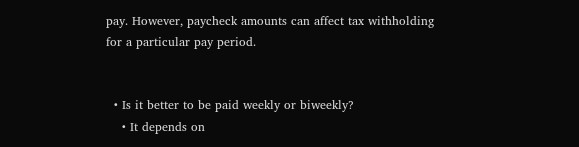pay. However, paycheck amounts can affect tax withholding for a particular pay period.


  • Is it better to be paid weekly or biweekly?
    • It depends on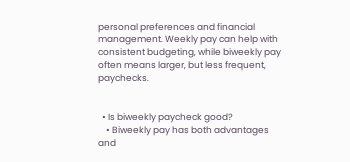personal preferences and financial management. Weekly pay can help with consistent budgeting, while biweekly pay often means larger, but less frequent, paychecks.


  • Is biweekly paycheck good?
    • Biweekly pay has both advantages and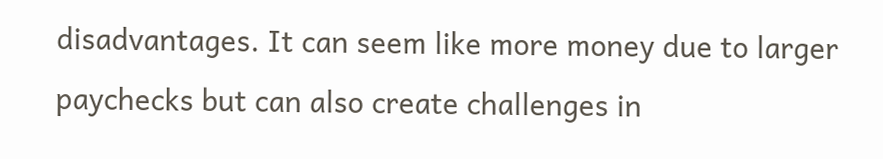disadvantages. It can seem like more money due to larger paychecks but can also create challenges in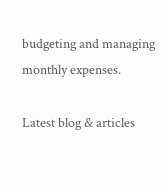budgeting and managing monthly expenses.

Latest blog & articles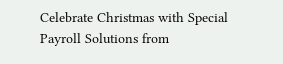Celebrate Christmas with Special Payroll Solutions from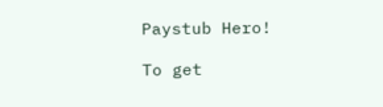Paystub Hero!

To get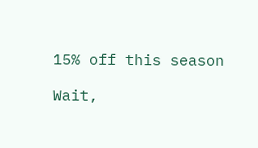15% off this season

Wait,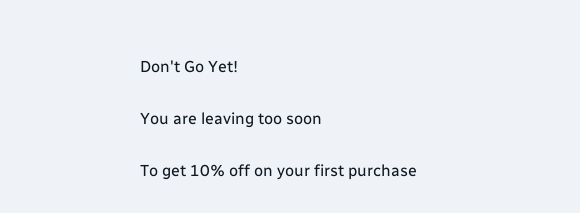Don't Go Yet!

You are leaving too soon

To get 10% off on your first purchase